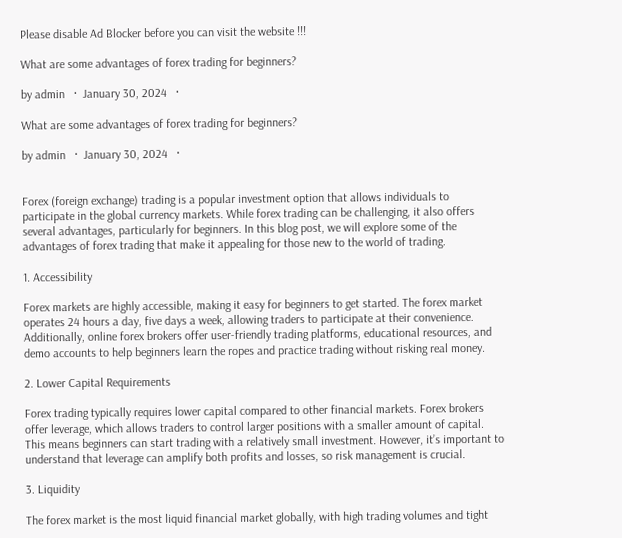Please disable Ad Blocker before you can visit the website !!!

What are some advantages of forex trading for beginners?

by admin   ·  January 30, 2024   ·

What are some advantages of forex trading for beginners?

by admin   ·  January 30, 2024   ·


Forex (foreign exchange) trading is a popular investment option that allows individuals to participate in the global currency markets. While forex trading can be challenging, it also offers several advantages, particularly for beginners. In this blog post, we will explore some of the advantages of forex trading that make it appealing for those new to the world of trading.

1. Accessibility

Forex markets are highly accessible, making it easy for beginners to get started. The forex market operates 24 hours a day, five days a week, allowing traders to participate at their convenience. Additionally, online forex brokers offer user-friendly trading platforms, educational resources, and demo accounts to help beginners learn the ropes and practice trading without risking real money.

2. Lower Capital Requirements

Forex trading typically requires lower capital compared to other financial markets. Forex brokers offer leverage, which allows traders to control larger positions with a smaller amount of capital. This means beginners can start trading with a relatively small investment. However, it’s important to understand that leverage can amplify both profits and losses, so risk management is crucial.

3. Liquidity

The forex market is the most liquid financial market globally, with high trading volumes and tight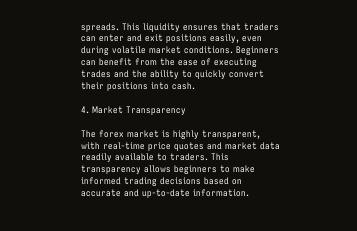spreads. This liquidity ensures that traders can enter and exit positions easily, even during volatile market conditions. Beginners can benefit from the ease of executing trades and the ability to quickly convert their positions into cash.

4. Market Transparency

The forex market is highly transparent, with real-time price quotes and market data readily available to traders. This transparency allows beginners to make informed trading decisions based on accurate and up-to-date information.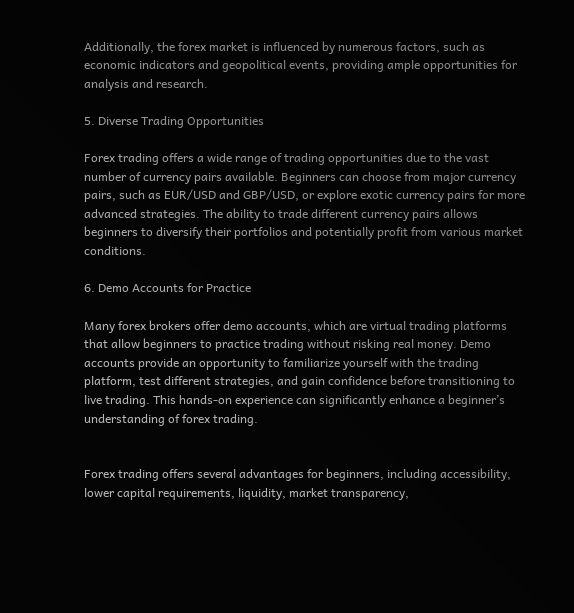Additionally, the forex market is influenced by numerous factors, such as economic indicators and geopolitical events, providing ample opportunities for analysis and research.

5. Diverse Trading Opportunities

Forex trading offers a wide range of trading opportunities due to the vast number of currency pairs available. Beginners can choose from major currency pairs, such as EUR/USD and GBP/USD, or explore exotic currency pairs for more advanced strategies. The ability to trade different currency pairs allows beginners to diversify their portfolios and potentially profit from various market conditions.

6. Demo Accounts for Practice

Many forex brokers offer demo accounts, which are virtual trading platforms that allow beginners to practice trading without risking real money. Demo accounts provide an opportunity to familiarize yourself with the trading platform, test different strategies, and gain confidence before transitioning to live trading. This hands-on experience can significantly enhance a beginner’s understanding of forex trading.


Forex trading offers several advantages for beginners, including accessibility, lower capital requirements, liquidity, market transparency,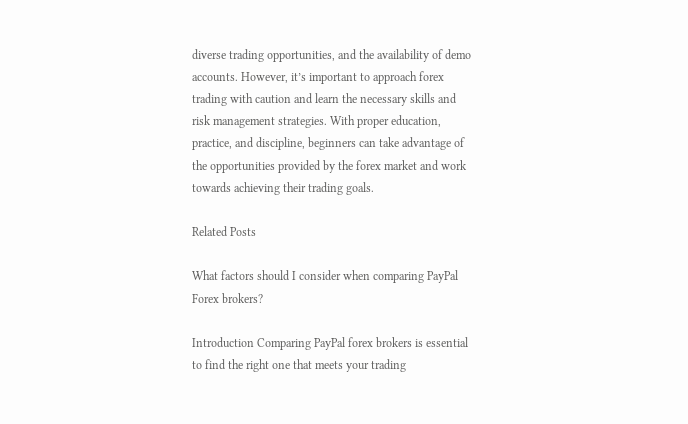diverse trading opportunities, and the availability of demo accounts. However, it’s important to approach forex trading with caution and learn the necessary skills and risk management strategies. With proper education, practice, and discipline, beginners can take advantage of the opportunities provided by the forex market and work towards achieving their trading goals.

Related Posts

What factors should I consider when comparing PayPal Forex brokers?

Introduction Comparing PayPal forex brokers is essential to find the right one that meets your trading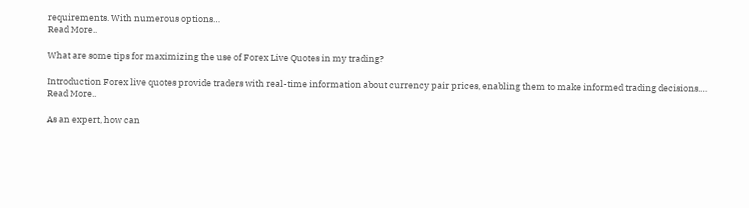requirements. With numerous options…
Read More..

What are some tips for maximizing the use of Forex Live Quotes in my trading?

Introduction Forex live quotes provide traders with real-time information about currency pair prices, enabling them to make informed trading decisions.…
Read More..

As an expert, how can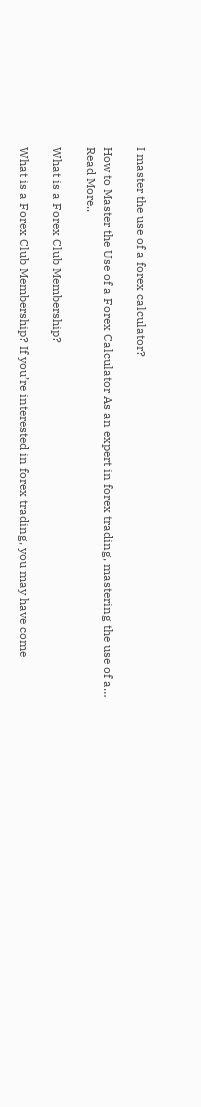I master the use of a forex calculator?

How to Master the Use of a Forex Calculator As an expert in forex trading, mastering the use of a…
Read More..

What is a Forex Club Membership?

What is a Forex Club Membership? If you’re interested in forex trading, you may have come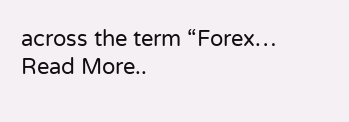across the term “Forex…
Read More..